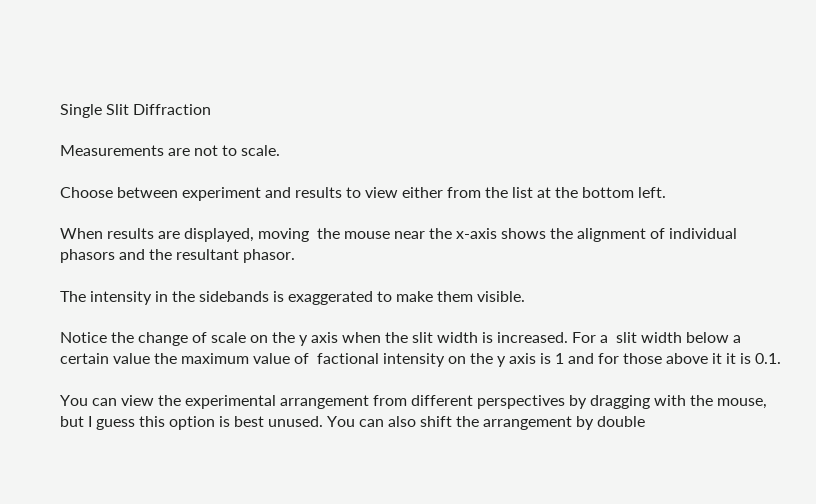Single Slit Diffraction

Measurements are not to scale.

Choose between experiment and results to view either from the list at the bottom left.

When results are displayed, moving  the mouse near the x-axis shows the alignment of individual phasors and the resultant phasor.

The intensity in the sidebands is exaggerated to make them visible.

Notice the change of scale on the y axis when the slit width is increased. For a  slit width below a certain value the maximum value of  factional intensity on the y axis is 1 and for those above it it is 0.1.

You can view the experimental arrangement from different perspectives by dragging with the mouse, but I guess this option is best unused. You can also shift the arrangement by double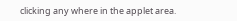clicking any where in the applet area.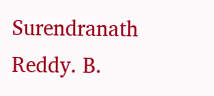Surendranath Reddy. B.